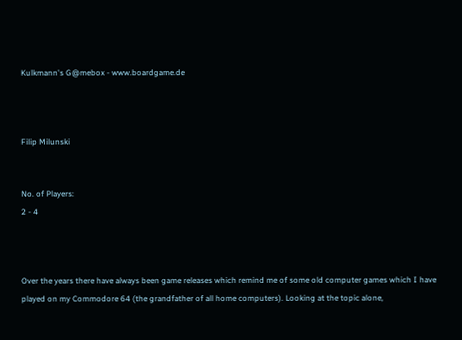Kulkmann's G@mebox - www.boardgame.de



Filip Milunski


No. of Players:
2 - 4



Over the years there have always been game releases which remind me of some old computer games which I have played on my Commodore 64 (the grandfather of all home computers). Looking at the topic alone,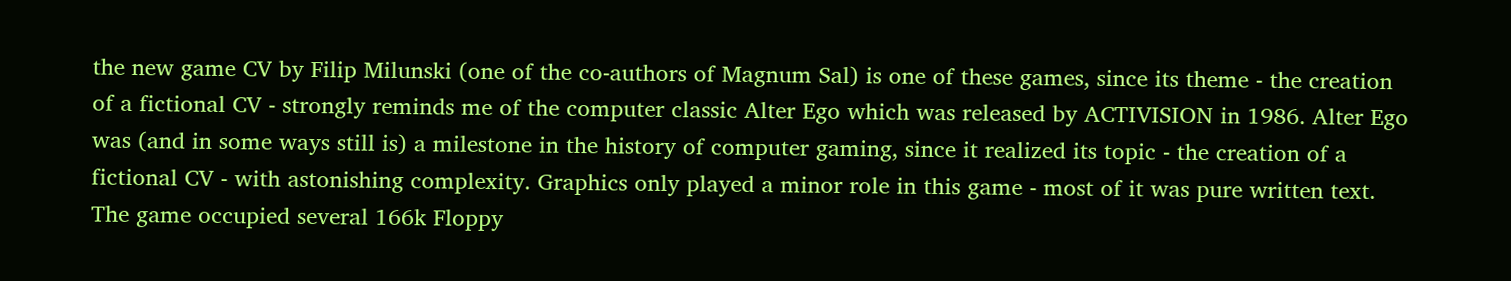the new game CV by Filip Milunski (one of the co-authors of Magnum Sal) is one of these games, since its theme - the creation of a fictional CV - strongly reminds me of the computer classic Alter Ego which was released by ACTIVISION in 1986. Alter Ego was (and in some ways still is) a milestone in the history of computer gaming, since it realized its topic - the creation of a fictional CV - with astonishing complexity. Graphics only played a minor role in this game - most of it was pure written text. The game occupied several 166k Floppy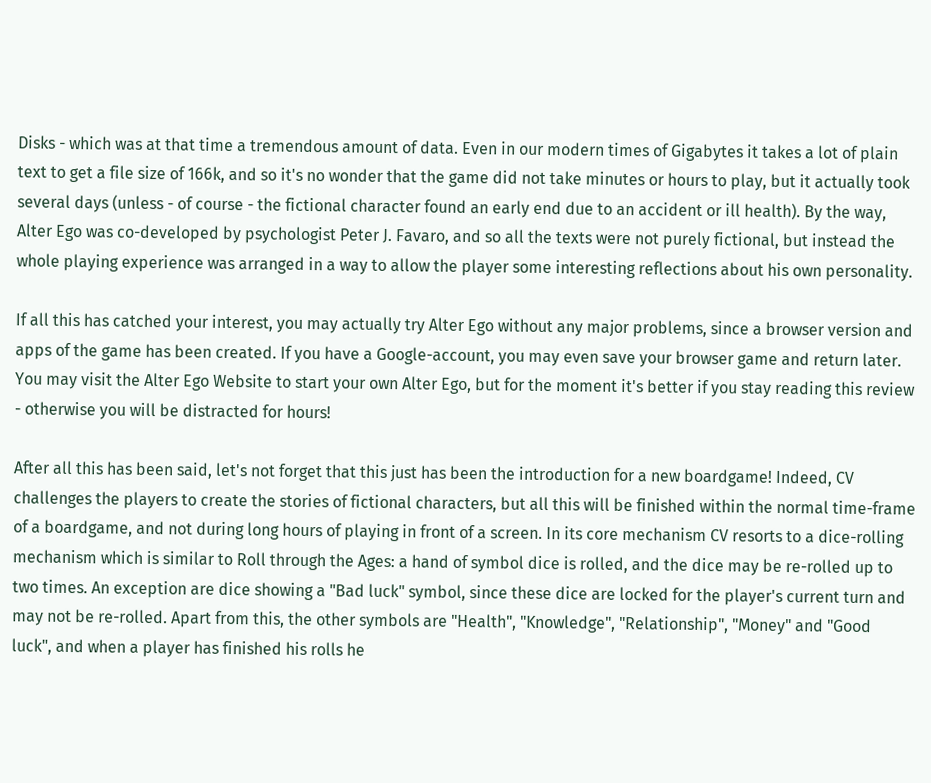Disks - which was at that time a tremendous amount of data. Even in our modern times of Gigabytes it takes a lot of plain text to get a file size of 166k, and so it's no wonder that the game did not take minutes or hours to play, but it actually took several days (unless - of course - the fictional character found an early end due to an accident or ill health). By the way, Alter Ego was co-developed by psychologist Peter J. Favaro, and so all the texts were not purely fictional, but instead the whole playing experience was arranged in a way to allow the player some interesting reflections about his own personality.

If all this has catched your interest, you may actually try Alter Ego without any major problems, since a browser version and apps of the game has been created. If you have a Google-account, you may even save your browser game and return later. You may visit the Alter Ego Website to start your own Alter Ego, but for the moment it's better if you stay reading this review - otherwise you will be distracted for hours!

After all this has been said, let's not forget that this just has been the introduction for a new boardgame! Indeed, CV challenges the players to create the stories of fictional characters, but all this will be finished within the normal time-frame of a boardgame, and not during long hours of playing in front of a screen. In its core mechanism CV resorts to a dice-rolling mechanism which is similar to Roll through the Ages: a hand of symbol dice is rolled, and the dice may be re-rolled up to two times. An exception are dice showing a "Bad luck" symbol, since these dice are locked for the player's current turn and may not be re-rolled. Apart from this, the other symbols are "Health", "Knowledge", "Relationship", "Money" and "Good luck", and when a player has finished his rolls he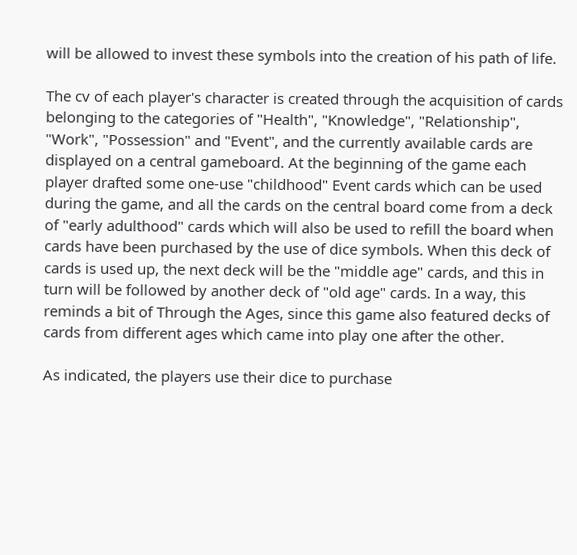will be allowed to invest these symbols into the creation of his path of life.

The cv of each player's character is created through the acquisition of cards belonging to the categories of "Health", "Knowledge", "Relationship", "Work", "Possession" and "Event", and the currently available cards are displayed on a central gameboard. At the beginning of the game each player drafted some one-use "childhood" Event cards which can be used during the game, and all the cards on the central board come from a deck of "early adulthood" cards which will also be used to refill the board when cards have been purchased by the use of dice symbols. When this deck of cards is used up, the next deck will be the "middle age" cards, and this in turn will be followed by another deck of "old age" cards. In a way, this reminds a bit of Through the Ages, since this game also featured decks of cards from different ages which came into play one after the other.

As indicated, the players use their dice to purchase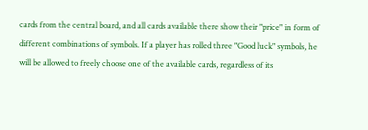cards from the central board, and all cards available there show their "price" in form of different combinations of symbols. If a player has rolled three "Good luck" symbols, he will be allowed to freely choose one of the available cards, regardless of its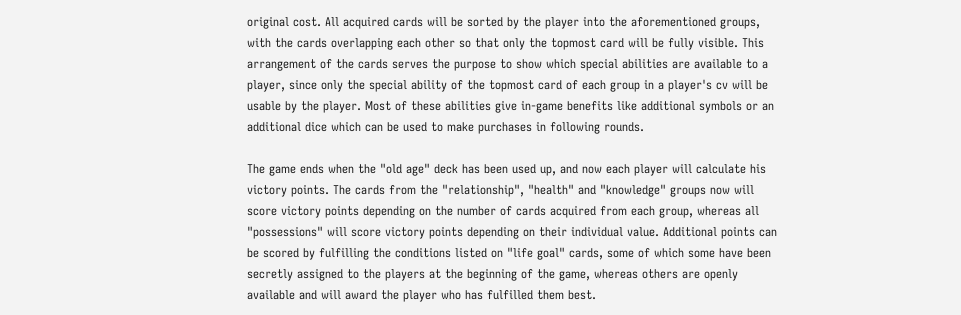original cost. All acquired cards will be sorted by the player into the aforementioned groups, with the cards overlapping each other so that only the topmost card will be fully visible. This arrangement of the cards serves the purpose to show which special abilities are available to a player, since only the special ability of the topmost card of each group in a player's cv will be usable by the player. Most of these abilities give in-game benefits like additional symbols or an additional dice which can be used to make purchases in following rounds.

The game ends when the "old age" deck has been used up, and now each player will calculate his victory points. The cards from the "relationship", "health" and "knowledge" groups now will score victory points depending on the number of cards acquired from each group, whereas all "possessions" will score victory points depending on their individual value. Additional points can be scored by fulfilling the conditions listed on "life goal" cards, some of which some have been secretly assigned to the players at the beginning of the game, whereas others are openly available and will award the player who has fulfilled them best.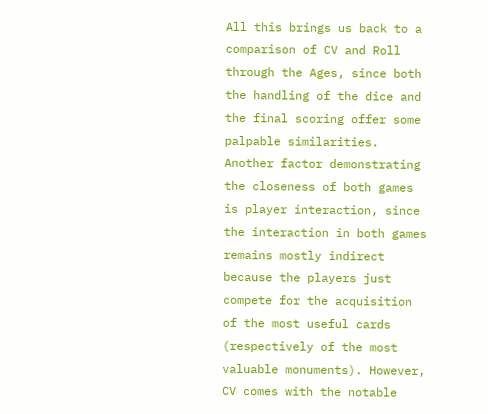All this brings us back to a comparison of CV and Roll through the Ages, since both the handling of the dice and the final scoring offer some palpable similarities. Another factor demonstrating the closeness of both games is player interaction, since the interaction in both games remains mostly indirect because the players just compete for the acquisition of the most useful cards (respectively of the most valuable monuments). However, CV comes with the notable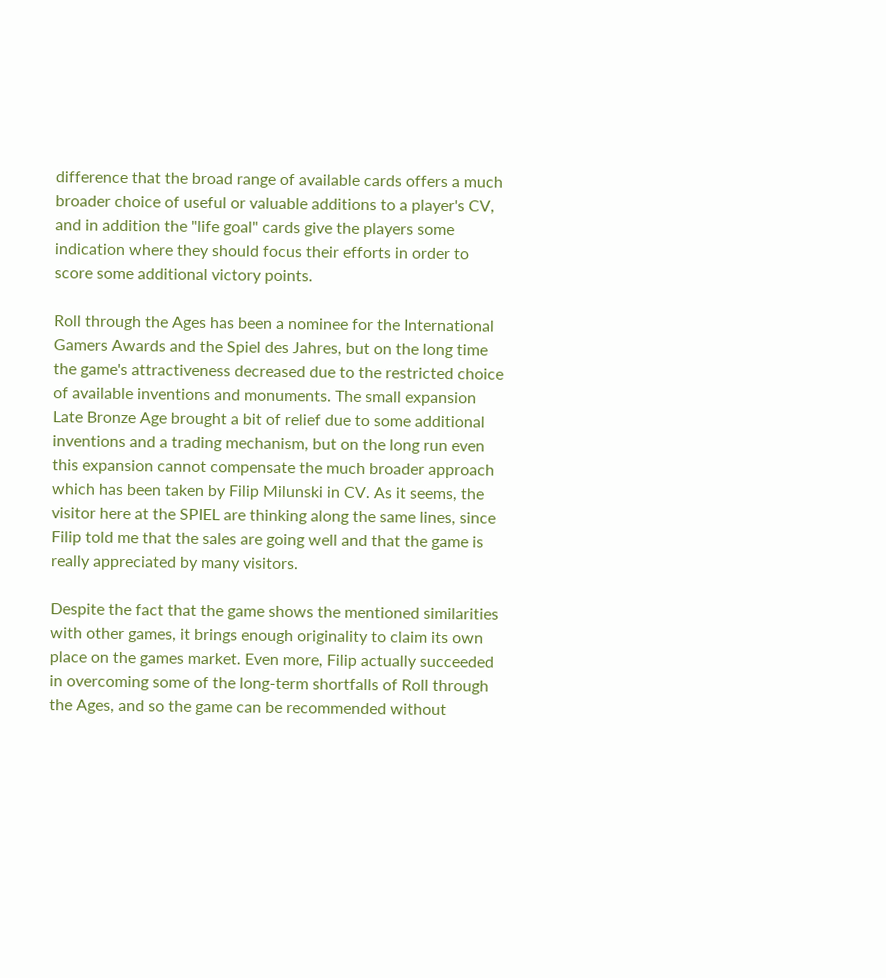difference that the broad range of available cards offers a much broader choice of useful or valuable additions to a player's CV, and in addition the "life goal" cards give the players some indication where they should focus their efforts in order to score some additional victory points.

Roll through the Ages has been a nominee for the International Gamers Awards and the Spiel des Jahres, but on the long time the game's attractiveness decreased due to the restricted choice of available inventions and monuments. The small expansion Late Bronze Age brought a bit of relief due to some additional inventions and a trading mechanism, but on the long run even this expansion cannot compensate the much broader approach which has been taken by Filip Milunski in CV. As it seems, the visitor here at the SPIEL are thinking along the same lines, since Filip told me that the sales are going well and that the game is really appreciated by many visitors.

Despite the fact that the game shows the mentioned similarities with other games, it brings enough originality to claim its own place on the games market. Even more, Filip actually succeeded in overcoming some of the long-term shortfalls of Roll through the Ages, and so the game can be recommended without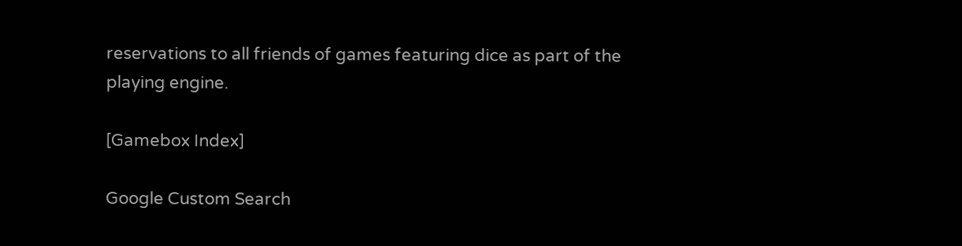reservations to all friends of games featuring dice as part of the playing engine.

[Gamebox Index]

Google Custom Search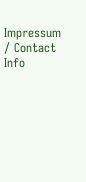Impressum / Contact Info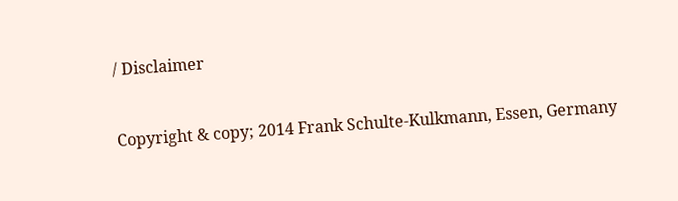/ Disclaimer


Copyright & copy; 2014 Frank Schulte-Kulkmann, Essen, Germany